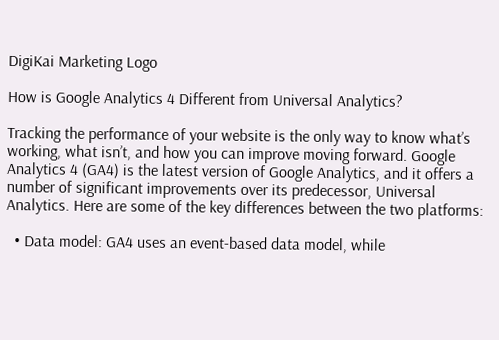DigiKai Marketing Logo

How is Google Analytics 4 Different from Universal Analytics?

Tracking the performance of your website is the only way to know what’s working, what isn’t, and how you can improve moving forward. Google Analytics 4 (GA4) is the latest version of Google Analytics, and it offers a number of significant improvements over its predecessor, Universal Analytics. Here are some of the key differences between the two platforms:

  • Data model: GA4 uses an event-based data model, while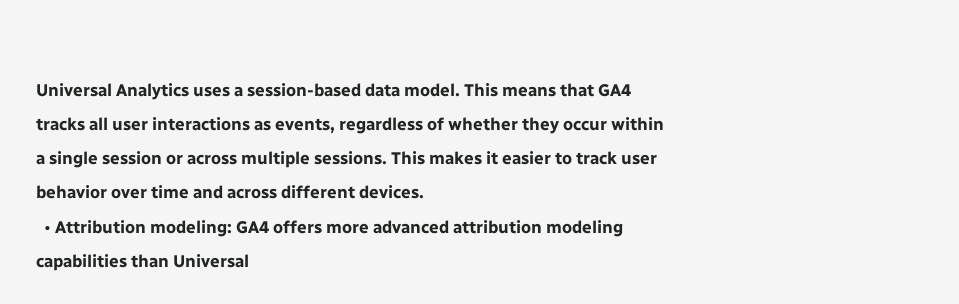Universal Analytics uses a session-based data model. This means that GA4 tracks all user interactions as events, regardless of whether they occur within a single session or across multiple sessions. This makes it easier to track user behavior over time and across different devices.
  • Attribution modeling: GA4 offers more advanced attribution modeling capabilities than Universal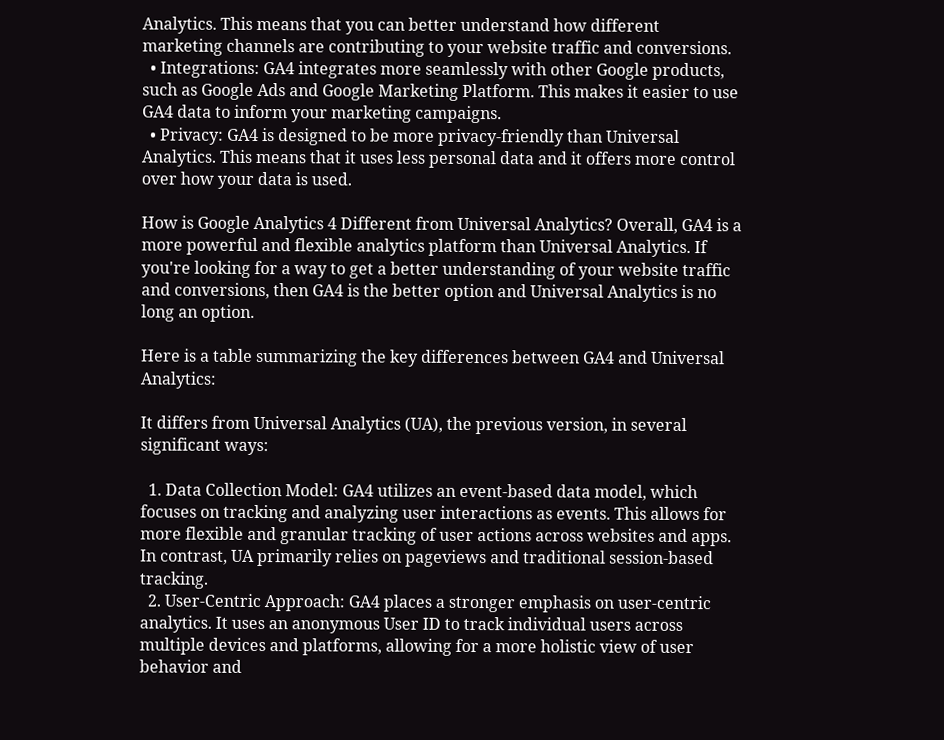Analytics. This means that you can better understand how different marketing channels are contributing to your website traffic and conversions.
  • Integrations: GA4 integrates more seamlessly with other Google products, such as Google Ads and Google Marketing Platform. This makes it easier to use GA4 data to inform your marketing campaigns.
  • Privacy: GA4 is designed to be more privacy-friendly than Universal Analytics. This means that it uses less personal data and it offers more control over how your data is used.

How is Google Analytics 4 Different from Universal Analytics? Overall, GA4 is a more powerful and flexible analytics platform than Universal Analytics. If you're looking for a way to get a better understanding of your website traffic and conversions, then GA4 is the better option and Universal Analytics is no long an option.

Here is a table summarizing the key differences between GA4 and Universal Analytics:

It differs from Universal Analytics (UA), the previous version, in several significant ways:

  1. Data Collection Model: GA4 utilizes an event-based data model, which focuses on tracking and analyzing user interactions as events. This allows for more flexible and granular tracking of user actions across websites and apps. In contrast, UA primarily relies on pageviews and traditional session-based tracking.
  2. User-Centric Approach: GA4 places a stronger emphasis on user-centric analytics. It uses an anonymous User ID to track individual users across multiple devices and platforms, allowing for a more holistic view of user behavior and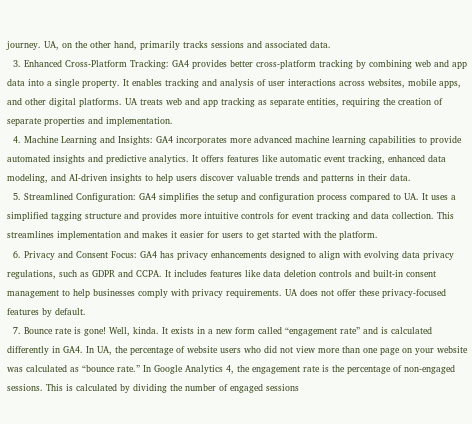journey. UA, on the other hand, primarily tracks sessions and associated data.
  3. Enhanced Cross-Platform Tracking: GA4 provides better cross-platform tracking by combining web and app data into a single property. It enables tracking and analysis of user interactions across websites, mobile apps, and other digital platforms. UA treats web and app tracking as separate entities, requiring the creation of separate properties and implementation.
  4. Machine Learning and Insights: GA4 incorporates more advanced machine learning capabilities to provide automated insights and predictive analytics. It offers features like automatic event tracking, enhanced data modeling, and AI-driven insights to help users discover valuable trends and patterns in their data.
  5. Streamlined Configuration: GA4 simplifies the setup and configuration process compared to UA. It uses a simplified tagging structure and provides more intuitive controls for event tracking and data collection. This streamlines implementation and makes it easier for users to get started with the platform.
  6. Privacy and Consent Focus: GA4 has privacy enhancements designed to align with evolving data privacy regulations, such as GDPR and CCPA. It includes features like data deletion controls and built-in consent management to help businesses comply with privacy requirements. UA does not offer these privacy-focused features by default.
  7. Bounce rate is gone! Well, kinda. It exists in a new form called “engagement rate” and is calculated differently in GA4. In UA, the percentage of website users who did not view more than one page on your website was calculated as “bounce rate.” In Google Analytics 4, the engagement rate is the percentage of non-engaged sessions. This is calculated by dividing the number of engaged sessions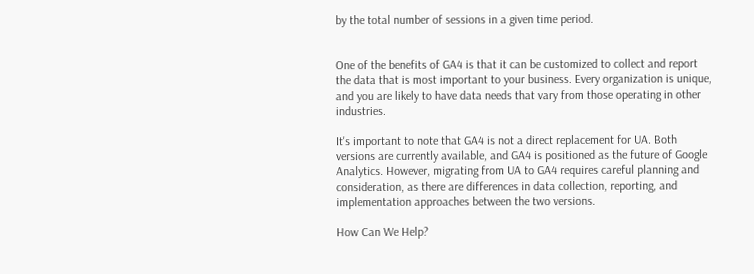by the total number of sessions in a given time period.


One of the benefits of GA4 is that it can be customized to collect and report the data that is most important to your business. Every organization is unique, and you are likely to have data needs that vary from those operating in other industries.

It's important to note that GA4 is not a direct replacement for UA. Both versions are currently available, and GA4 is positioned as the future of Google Analytics. However, migrating from UA to GA4 requires careful planning and consideration, as there are differences in data collection, reporting, and implementation approaches between the two versions.

How Can We Help?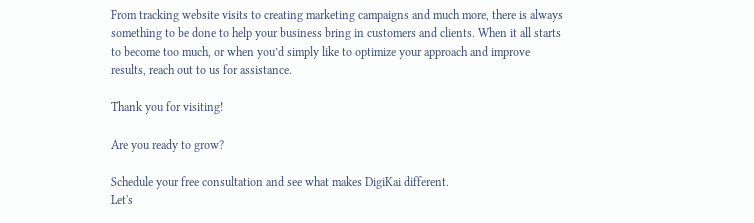From tracking website visits to creating marketing campaigns and much more, there is always something to be done to help your business bring in customers and clients. When it all starts to become too much, or when you’d simply like to optimize your approach and improve results, reach out to us for assistance.

Thank you for visiting!

Are you ready to grow?

Schedule your free consultation and see what makes DigiKai different.
Let's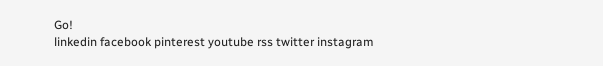Go!
linkedin facebook pinterest youtube rss twitter instagram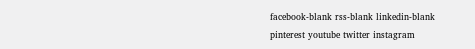facebook-blank rss-blank linkedin-blank pinterest youtube twitter instagram